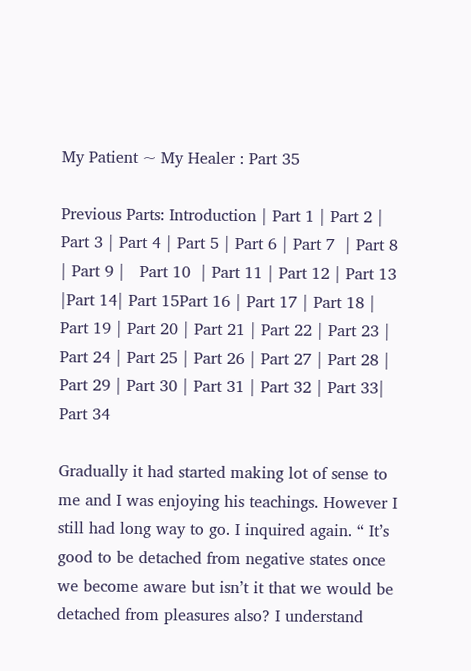My Patient ~ My Healer : Part 35

Previous Parts: Introduction | Part 1 | Part 2 | Part 3 | Part 4 | Part 5 | Part 6 | Part 7  | Part 8 | Part 9 |   Part 10  | Part 11 | Part 12 | Part 13 |Part 14| Part 15Part 16 | Part 17 | Part 18 | Part 19 | Part 20 | Part 21 | Part 22 | Part 23 | Part 24 | Part 25 | Part 26 | Part 27 | Part 28 | Part 29 | Part 30 | Part 31 | Part 32 | Part 33| Part 34

Gradually it had started making lot of sense to me and I was enjoying his teachings. However I still had long way to go. I inquired again. “ It’s good to be detached from negative states once we become aware but isn’t it that we would be detached from pleasures also? I understand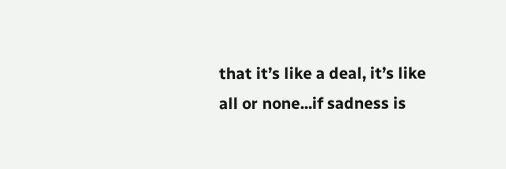that it’s like a deal, it’s like all or none...if sadness is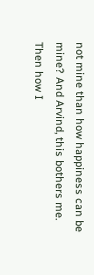not mine than how happiness can be mine? And Arvind, this bothers me. Then how I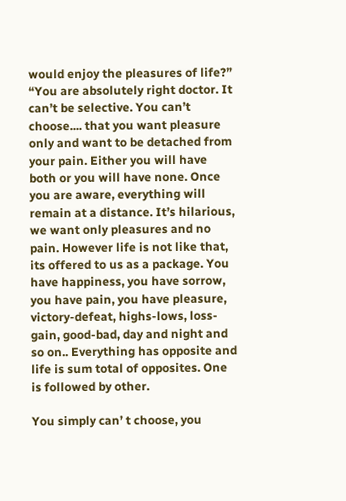would enjoy the pleasures of life?” “You are absolutely right doctor. It can’t be selective. You can’t choose.... that you want pleasure only and want to be detached from your pain. Either you will have both or you will have none. Once you are aware, everything will remain at a distance. It’s hilarious, we want only pleasures and no pain. However life is not like that, its offered to us as a package. You have happiness, you have sorrow, you have pain, you have pleasure, victory-defeat, highs-lows, loss-gain, good-bad, day and night and so on.. Everything has opposite and life is sum total of opposites. One is followed by other.

You simply can’ t choose, you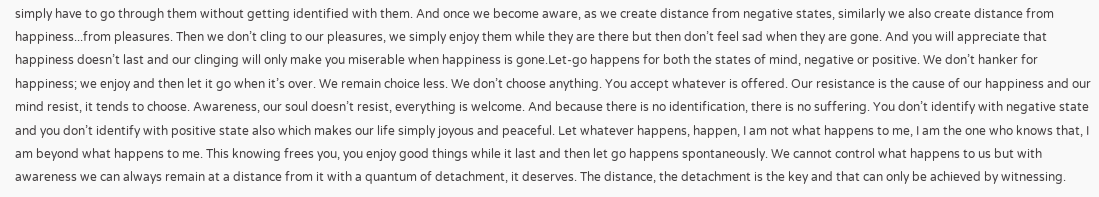simply have to go through them without getting identified with them. And once we become aware, as we create distance from negative states, similarly we also create distance from happiness...from pleasures. Then we don’t cling to our pleasures, we simply enjoy them while they are there but then don’t feel sad when they are gone. And you will appreciate that happiness doesn’t last and our clinging will only make you miserable when happiness is gone.Let-go happens for both the states of mind, negative or positive. We don’t hanker for happiness; we enjoy and then let it go when it’s over. We remain choice less. We don’t choose anything. You accept whatever is offered. Our resistance is the cause of our happiness and our mind resist, it tends to choose. Awareness, our soul doesn’t resist, everything is welcome. And because there is no identification, there is no suffering. You don’t identify with negative state and you don’t identify with positive state also which makes our life simply joyous and peaceful. Let whatever happens, happen, I am not what happens to me, I am the one who knows that, I am beyond what happens to me. This knowing frees you, you enjoy good things while it last and then let go happens spontaneously. We cannot control what happens to us but with awareness we can always remain at a distance from it with a quantum of detachment, it deserves. The distance, the detachment is the key and that can only be achieved by witnessing.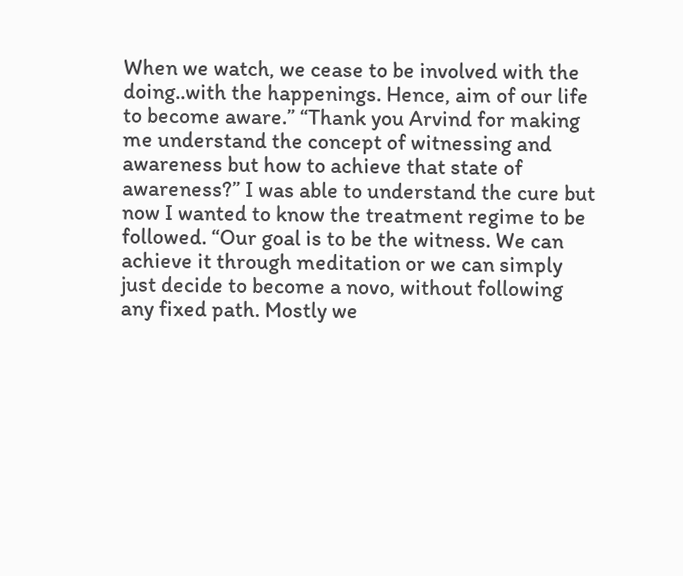When we watch, we cease to be involved with the doing..with the happenings. Hence, aim of our life to become aware.” “Thank you Arvind for making me understand the concept of witnessing and awareness but how to achieve that state of awareness?” I was able to understand the cure but now I wanted to know the treatment regime to be followed. “Our goal is to be the witness. We can achieve it through meditation or we can simply just decide to become a novo, without following any fixed path. Mostly we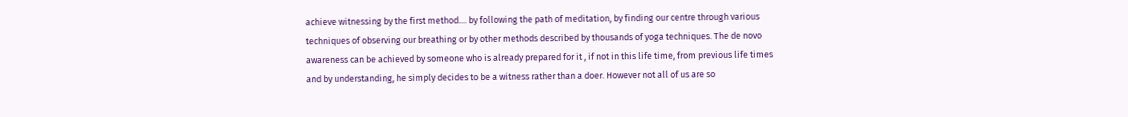achieve witnessing by the first method.... by following the path of meditation, by finding our centre through various techniques of observing our breathing or by other methods described by thousands of yoga techniques. The de novo awareness can be achieved by someone who is already prepared for it , if not in this life time, from previous life times and by understanding, he simply decides to be a witness rather than a doer. However not all of us are so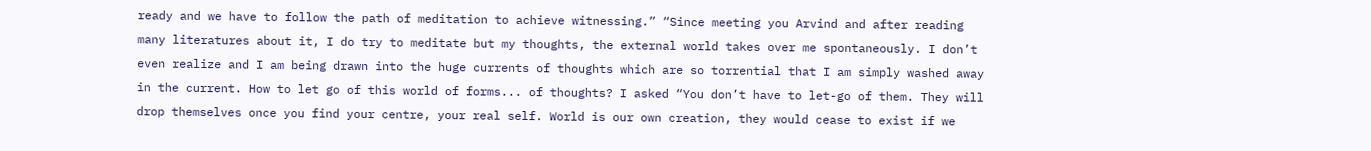ready and we have to follow the path of meditation to achieve witnessing.” “Since meeting you Arvind and after reading many literatures about it, I do try to meditate but my thoughts, the external world takes over me spontaneously. I don’t even realize and I am being drawn into the huge currents of thoughts which are so torrential that I am simply washed away in the current. How to let go of this world of forms... of thoughts? I asked “You don’t have to let-go of them. They will drop themselves once you find your centre, your real self. World is our own creation, they would cease to exist if we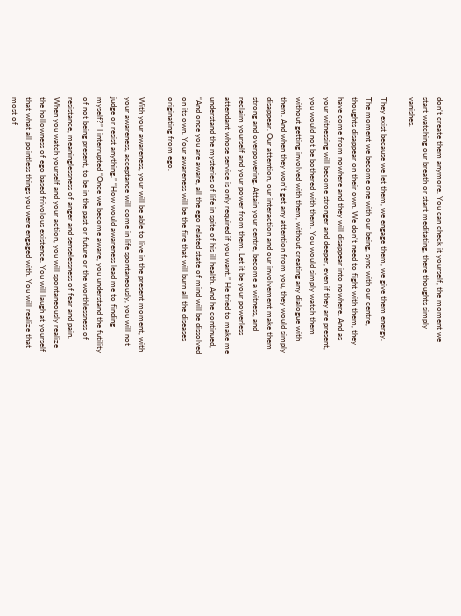don’t create them anymore. You can check it yourself, the moment we start watching our breath or start meditating, there thoughts simply vanishes.

They exist because we let them, we engage them, we give them energy. The moment we become one with our being, sync with our centre, thoughts disappear on their own. We don’t need to fight with them, they have come from nowhere and they will disappear into nowhere. And as your witnessing will become stronger and deeper, even if they are present, you would not be bothered with them. You would simply watch them without getting involved with them, without creating any dialogue with them. And when they won’t get any attention from you, they would simply disappear. Our attention, our interaction and our involvement make them strong and overpowering. Attain your centre, become a witness, and reclaim yourself and your power from them. Let it be your powerless attendant whose service is only required if you want.” He tried to make me understand the mysteries of life in spite of his ill health. And he continued, “And once you are aware, all the ego related state of mind will be dissolved on its own. Your awareness will be the fire that will burn all the diseases originating from ego.

With your awareness, your will be able to live in the present moment, with your awareness, acceptance will come in life spontaneously, you will not judge or resist anything.” “How would awareness lead me to finding myself?” I interrupted “Once we become aware, you understand the futility of not being present, to be in the past or future or the worthlessness of resistance, meaninglessness of anger and senselessness of fear and pain. When you watch yourself and your action, you will spontaneously realize the hollowness of ego based frivolous existence. You will laugh at yourself that what all pointless things you were engaged with. You will realize that most of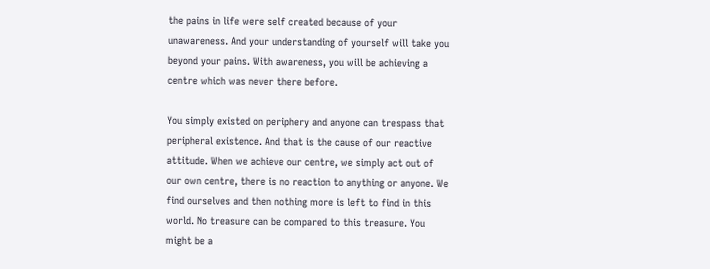the pains in life were self created because of your unawareness. And your understanding of yourself will take you beyond your pains. With awareness, you will be achieving a centre which was never there before.

You simply existed on periphery and anyone can trespass that peripheral existence. And that is the cause of our reactive attitude. When we achieve our centre, we simply act out of our own centre, there is no reaction to anything or anyone. We find ourselves and then nothing more is left to find in this world. No treasure can be compared to this treasure. You might be a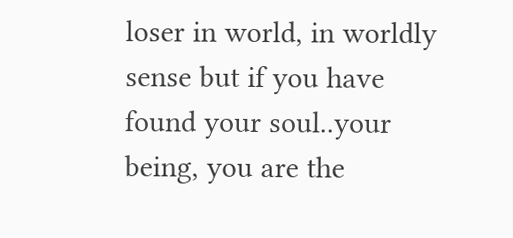loser in world, in worldly sense but if you have found your soul..your being, you are the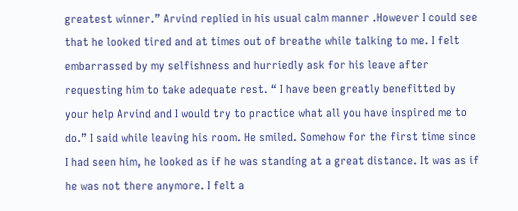greatest winner.” Arvind replied in his usual calm manner .However I could see that he looked tired and at times out of breathe while talking to me. I felt embarrassed by my selfishness and hurriedly ask for his leave after requesting him to take adequate rest. “ I have been greatly benefitted by your help Arvind and I would try to practice what all you have inspired me to do.” I said while leaving his room. He smiled. Somehow for the first time since I had seen him, he looked as if he was standing at a great distance. It was as if he was not there anymore. I felt a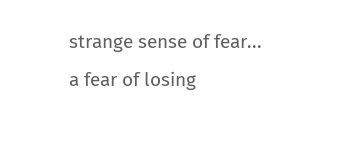strange sense of fear... a fear of losing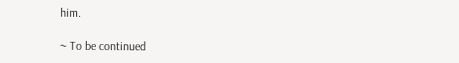him.

~ To be continued